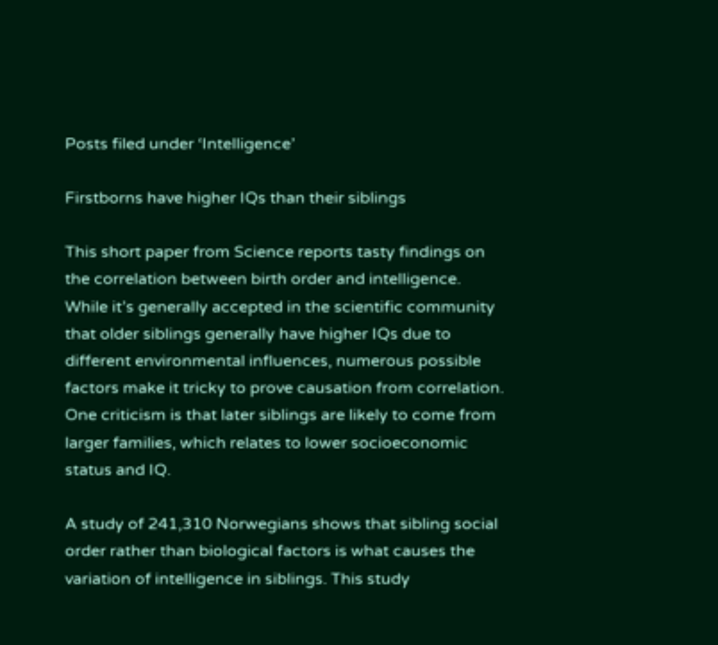Posts filed under ‘Intelligence’

Firstborns have higher IQs than their siblings

This short paper from Science reports tasty findings on the correlation between birth order and intelligence. While it’s generally accepted in the scientific community that older siblings generally have higher IQs due to different environmental influences, numerous possible factors make it tricky to prove causation from correlation. One criticism is that later siblings are likely to come from larger families, which relates to lower socioeconomic status and IQ.

A study of 241,310 Norwegians shows that sibling social order rather than biological factors is what causes the variation of intelligence in siblings. This study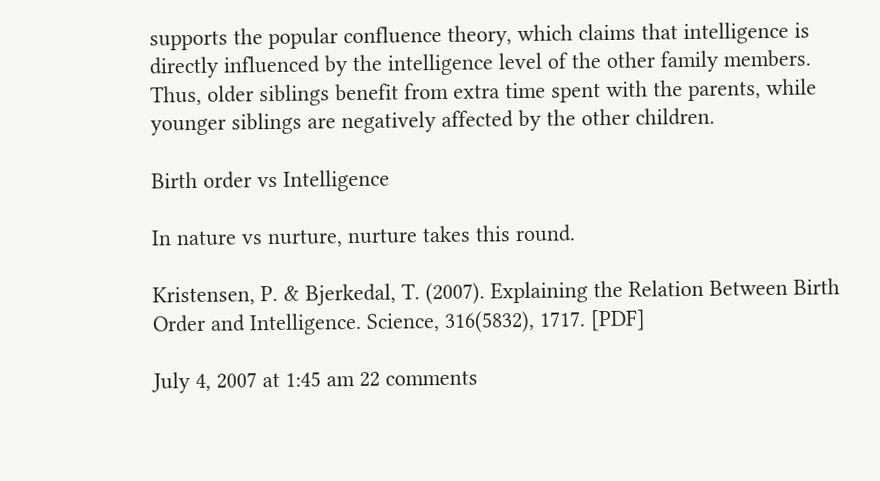supports the popular confluence theory, which claims that intelligence is directly influenced by the intelligence level of the other family members. Thus, older siblings benefit from extra time spent with the parents, while younger siblings are negatively affected by the other children.

Birth order vs Intelligence

In nature vs nurture, nurture takes this round.

Kristensen, P. & Bjerkedal, T. (2007). Explaining the Relation Between Birth Order and Intelligence. Science, 316(5832), 1717. [PDF]

July 4, 2007 at 1:45 am 22 comments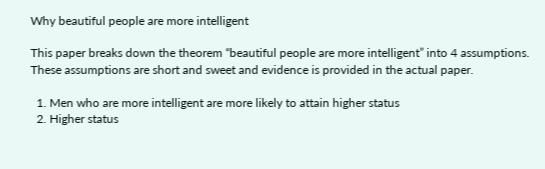Why beautiful people are more intelligent

This paper breaks down the theorem “beautiful people are more intelligent” into 4 assumptions. These assumptions are short and sweet and evidence is provided in the actual paper.

  1. Men who are more intelligent are more likely to attain higher status
  2. Higher status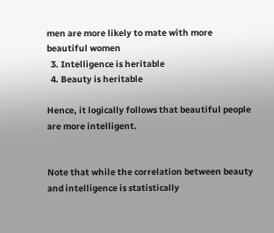men are more likely to mate with more beautiful women
  3. Intelligence is heritable
  4. Beauty is heritable

Hence, it logically follows that beautiful people are more intelligent.


Note that while the correlation between beauty and intelligence is statistically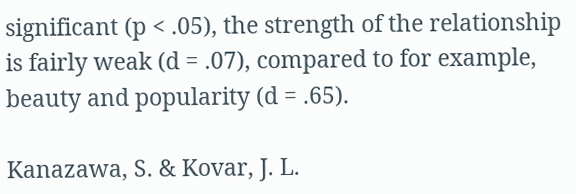significant (p < .05), the strength of the relationship is fairly weak (d = .07), compared to for example, beauty and popularity (d = .65).

Kanazawa, S. & Kovar, J. L.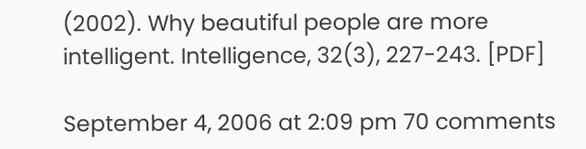(2002). Why beautiful people are more intelligent. Intelligence, 32(3), 227-243. [PDF]

September 4, 2006 at 2:09 pm 70 comments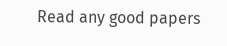Read any good papers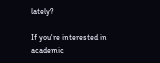lately?

If you're interested in academic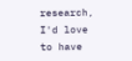research, I'd love to have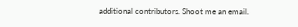additional contributors. Shoot me an email.